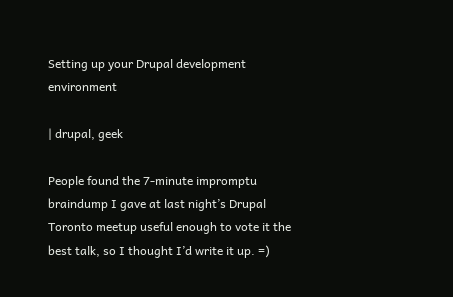Setting up your Drupal development environment

| drupal, geek

People found the 7-minute impromptu braindump I gave at last night’s Drupal Toronto meetup useful enough to vote it the best talk, so I thought I’d write it up. =)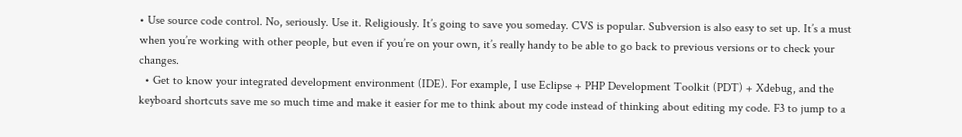• Use source code control. No, seriously. Use it. Religiously. It’s going to save you someday. CVS is popular. Subversion is also easy to set up. It’s a must when you’re working with other people, but even if you’re on your own, it’s really handy to be able to go back to previous versions or to check your changes.
  • Get to know your integrated development environment (IDE). For example, I use Eclipse + PHP Development Toolkit (PDT) + Xdebug, and the keyboard shortcuts save me so much time and make it easier for me to think about my code instead of thinking about editing my code. F3 to jump to a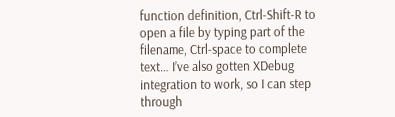function definition, Ctrl-Shift-R to open a file by typing part of the filename, Ctrl-space to complete text… I’ve also gotten XDebug integration to work, so I can step through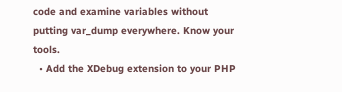code and examine variables without putting var_dump everywhere. Know your tools.
  • Add the XDebug extension to your PHP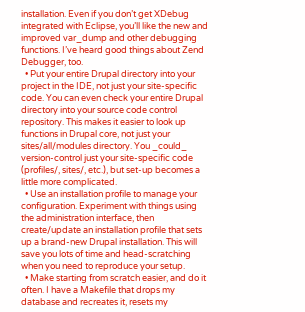installation. Even if you don’t get XDebug integrated with Eclipse, you’ll like the new and improved var_dump and other debugging functions. I’ve heard good things about Zend Debugger, too.
  • Put your entire Drupal directory into your project in the IDE, not just your site-specific code. You can even check your entire Drupal directory into your source code control repository. This makes it easier to look up functions in Drupal core, not just your sites/all/modules directory. You _could_ version-control just your site-specific code (profiles/, sites/, etc.), but set-up becomes a little more complicated.
  • Use an installation profile to manage your configuration. Experiment with things using the administration interface, then create/update an installation profile that sets up a brand-new Drupal installation. This will save you lots of time and head-scratching when you need to reproduce your setup.
  • Make starting from scratch easier, and do it often. I have a Makefile that drops my database and recreates it, resets my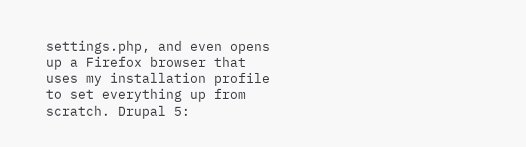settings.php, and even opens up a Firefox browser that uses my installation profile to set everything up from scratch. Drupal 5: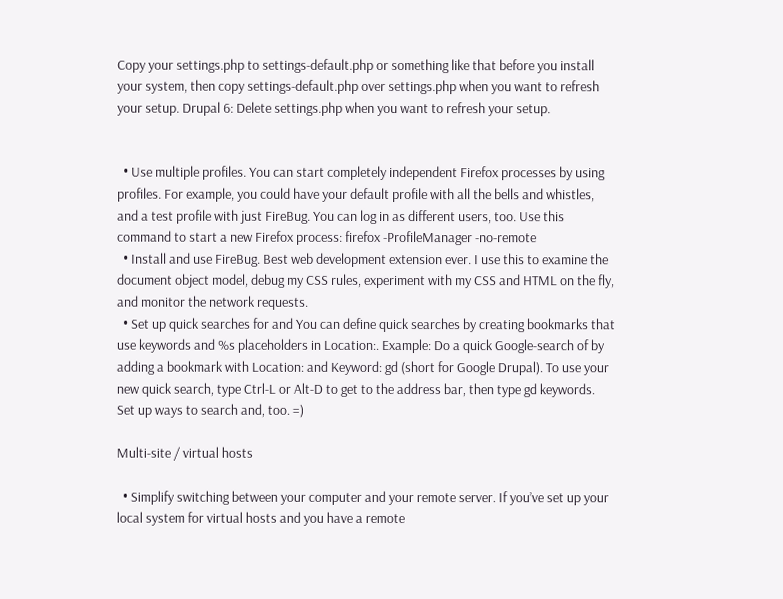Copy your settings.php to settings-default.php or something like that before you install your system, then copy settings-default.php over settings.php when you want to refresh your setup. Drupal 6: Delete settings.php when you want to refresh your setup.


  • Use multiple profiles. You can start completely independent Firefox processes by using profiles. For example, you could have your default profile with all the bells and whistles, and a test profile with just FireBug. You can log in as different users, too. Use this command to start a new Firefox process: firefox -ProfileManager -no-remote
  • Install and use FireBug. Best web development extension ever. I use this to examine the document object model, debug my CSS rules, experiment with my CSS and HTML on the fly, and monitor the network requests.
  • Set up quick searches for and You can define quick searches by creating bookmarks that use keywords and %s placeholders in Location:. Example: Do a quick Google-search of by adding a bookmark with Location: and Keyword: gd (short for Google Drupal). To use your new quick search, type Ctrl-L or Alt-D to get to the address bar, then type gd keywords. Set up ways to search and, too. =)

Multi-site / virtual hosts

  • Simplify switching between your computer and your remote server. If you’ve set up your local system for virtual hosts and you have a remote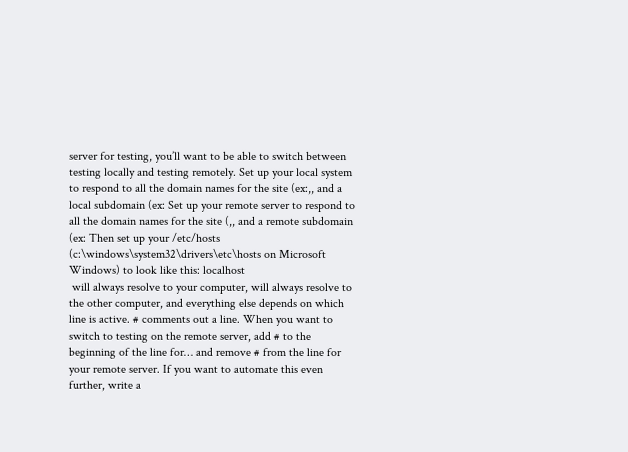server for testing, you’ll want to be able to switch between testing locally and testing remotely. Set up your local system to respond to all the domain names for the site (ex:,, and a local subdomain (ex: Set up your remote server to respond to all the domain names for the site (,, and a remote subdomain (ex: Then set up your /etc/hosts (c:\windows\system32\drivers\etc\hosts on Microsoft Windows) to look like this: localhost
 will always resolve to your computer, will always resolve to the other computer, and everything else depends on which line is active. # comments out a line. When you want to switch to testing on the remote server, add # to the beginning of the line for… and remove # from the line for your remote server. If you want to automate this even further, write a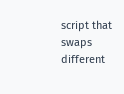script that swaps different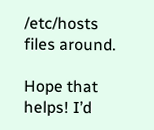/etc/hosts files around.

Hope that helps! I’d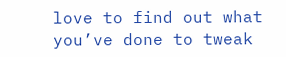love to find out what you’ve done to tweak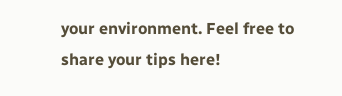your environment. Feel free to share your tips here!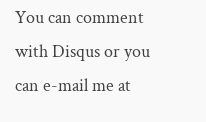You can comment with Disqus or you can e-mail me at